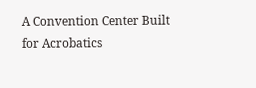A Convention Center Built for Acrobatics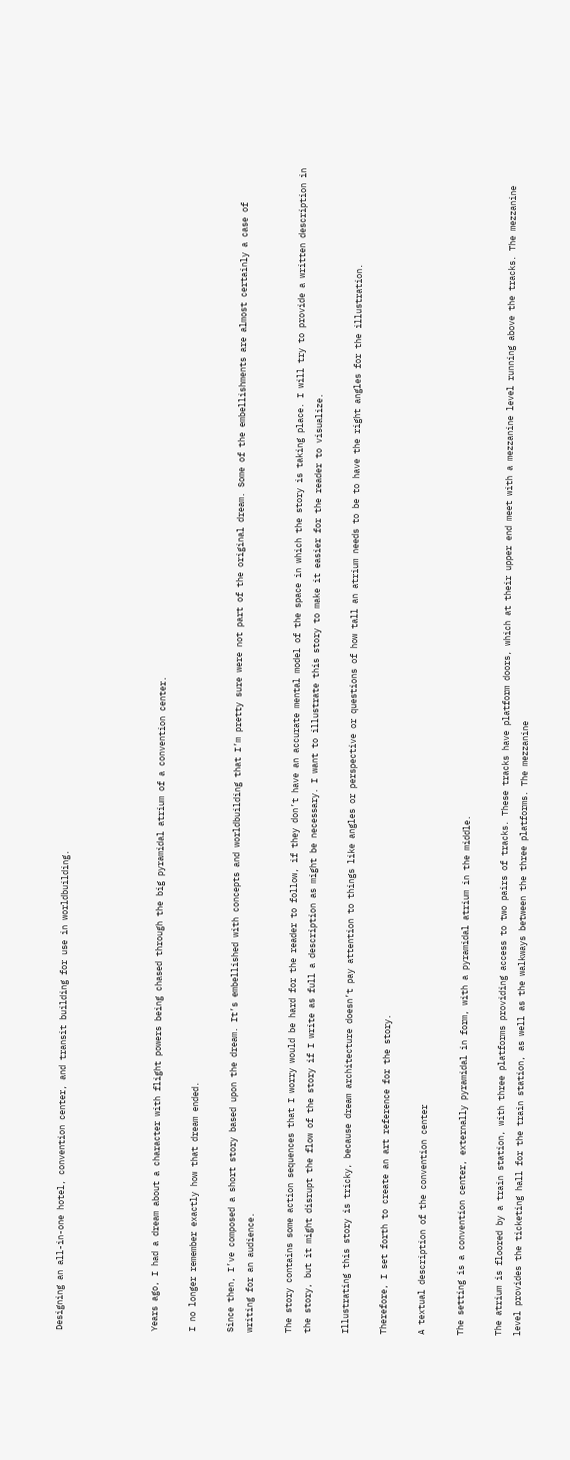Designing an all-in-one hotel, convention center, and transit building for use in worldbuilding.




Years ago, I had a dream about a character with flight powers being chased through the big pyramidal atrium of a convention center.

I no longer remember exactly how that dream ended.

Since then, I’ve composed a short story based upon the dream. It’s embellished with concepts and worldbuilding that I’m pretty sure were not part of the original dream. Some of the embellishments are almost certainly a case of writing for an audience.

The story contains some action sequences that I worry would be hard for the reader to follow, if they don’t have an accurate mental model of the space in which the story is taking place. I will try to provide a written description in the story, but it might disrupt the flow of the story if I write as full a description as might be necessary. I want to illustrate this story to make it easier for the reader to visualize.

Illustrating this story is tricky, because dream architecture doesn’t pay attention to things like angles or perspective or questions of how tall an atrium needs to be to have the right angles for the illustration.

Therefore, I set forth to create an art reference for the story.

A textual description of the convention center

The setting is a convention center, externally pyramidal in form, with a pyramidal atrium in the middle.

The atrium is floored by a train station, with three platforms providing access to two pairs of tracks. These tracks have platform doors, which at their upper end meet with a mezzanine level running above the tracks. The mezzanine level provides the ticketing hall for the train station, as well as the walkways between the three platforms. The mezzanine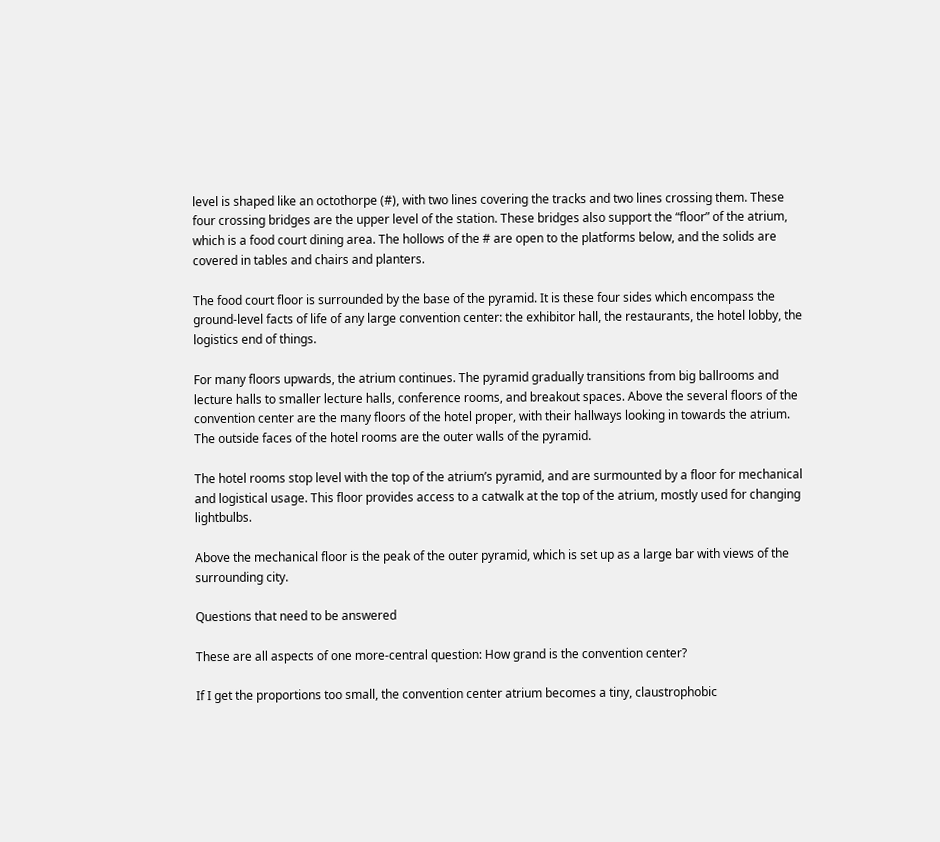level is shaped like an octothorpe (#), with two lines covering the tracks and two lines crossing them. These four crossing bridges are the upper level of the station. These bridges also support the “floor” of the atrium, which is a food court dining area. The hollows of the # are open to the platforms below, and the solids are covered in tables and chairs and planters.

The food court floor is surrounded by the base of the pyramid. It is these four sides which encompass the ground-level facts of life of any large convention center: the exhibitor hall, the restaurants, the hotel lobby, the logistics end of things.

For many floors upwards, the atrium continues. The pyramid gradually transitions from big ballrooms and lecture halls to smaller lecture halls, conference rooms, and breakout spaces. Above the several floors of the convention center are the many floors of the hotel proper, with their hallways looking in towards the atrium. The outside faces of the hotel rooms are the outer walls of the pyramid.

The hotel rooms stop level with the top of the atrium’s pyramid, and are surmounted by a floor for mechanical and logistical usage. This floor provides access to a catwalk at the top of the atrium, mostly used for changing lightbulbs.

Above the mechanical floor is the peak of the outer pyramid, which is set up as a large bar with views of the surrounding city.

Questions that need to be answered

These are all aspects of one more-central question: How grand is the convention center?

If I get the proportions too small, the convention center atrium becomes a tiny, claustrophobic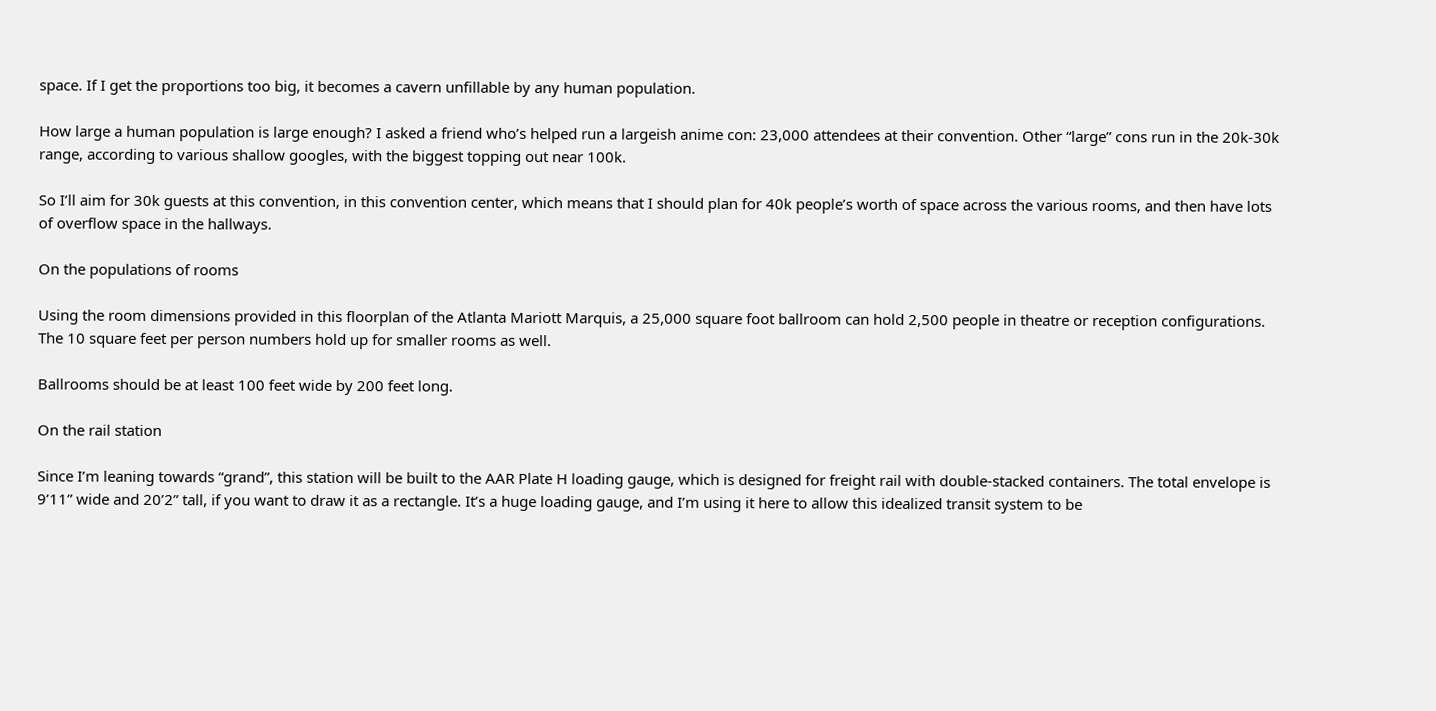space. If I get the proportions too big, it becomes a cavern unfillable by any human population.

How large a human population is large enough? I asked a friend who’s helped run a largeish anime con: 23,000 attendees at their convention. Other “large” cons run in the 20k-30k range, according to various shallow googles, with the biggest topping out near 100k.

So I’ll aim for 30k guests at this convention, in this convention center, which means that I should plan for 40k people’s worth of space across the various rooms, and then have lots of overflow space in the hallways.

On the populations of rooms

Using the room dimensions provided in this floorplan of the Atlanta Mariott Marquis, a 25,000 square foot ballroom can hold 2,500 people in theatre or reception configurations. The 10 square feet per person numbers hold up for smaller rooms as well.

Ballrooms should be at least 100 feet wide by 200 feet long.

On the rail station

Since I’m leaning towards “grand”, this station will be built to the AAR Plate H loading gauge, which is designed for freight rail with double-stacked containers. The total envelope is 9’11” wide and 20’2” tall, if you want to draw it as a rectangle. It’s a huge loading gauge, and I’m using it here to allow this idealized transit system to be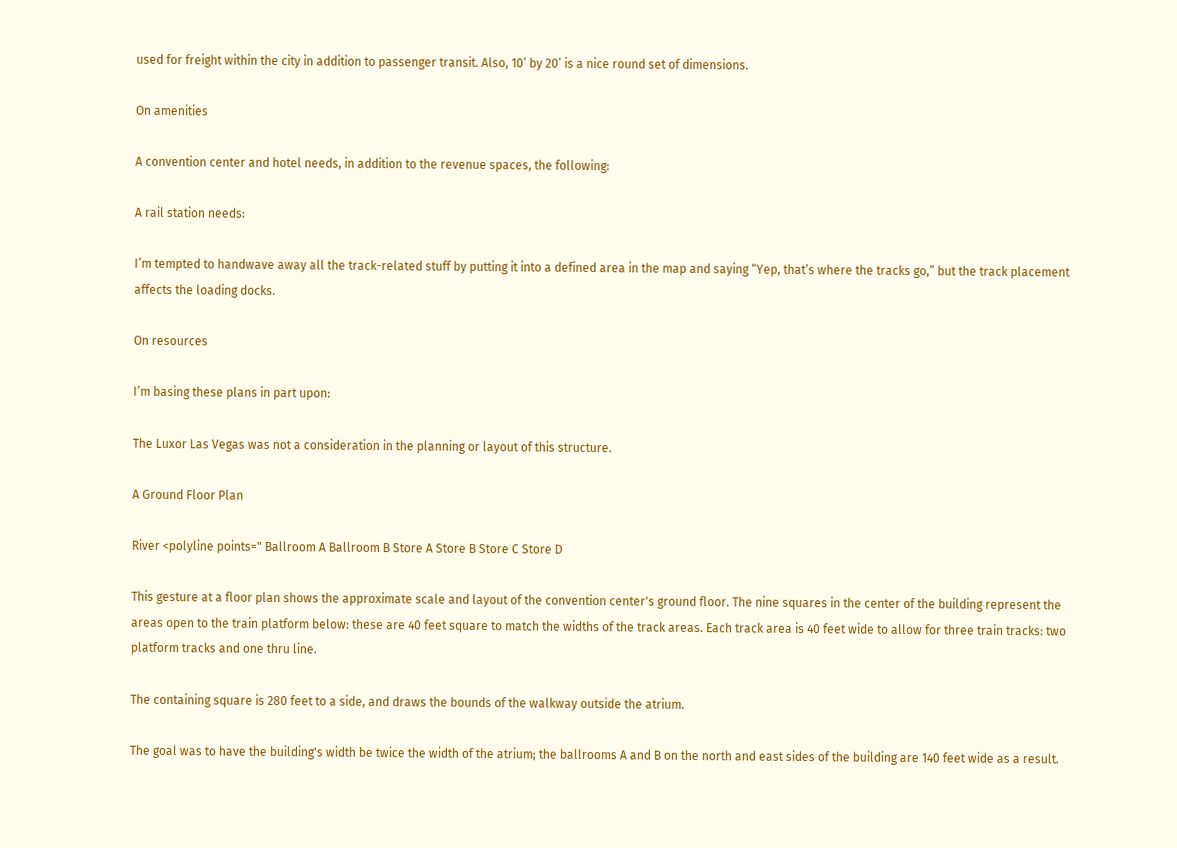used for freight within the city in addition to passenger transit. Also, 10’ by 20’ is a nice round set of dimensions.

On amenities

A convention center and hotel needs, in addition to the revenue spaces, the following:

A rail station needs:

I’m tempted to handwave away all the track-related stuff by putting it into a defined area in the map and saying “Yep, that’s where the tracks go,” but the track placement affects the loading docks.

On resources

I’m basing these plans in part upon:

The Luxor Las Vegas was not a consideration in the planning or layout of this structure.

A Ground Floor Plan

River <polyline points=" Ballroom A Ballroom B Store A Store B Store C Store D

This gesture at a floor plan shows the approximate scale and layout of the convention center's ground floor. The nine squares in the center of the building represent the areas open to the train platform below: these are 40 feet square to match the widths of the track areas. Each track area is 40 feet wide to allow for three train tracks: two platform tracks and one thru line.

The containing square is 280 feet to a side, and draws the bounds of the walkway outside the atrium.

The goal was to have the building's width be twice the width of the atrium; the ballrooms A and B on the north and east sides of the building are 140 feet wide as a result.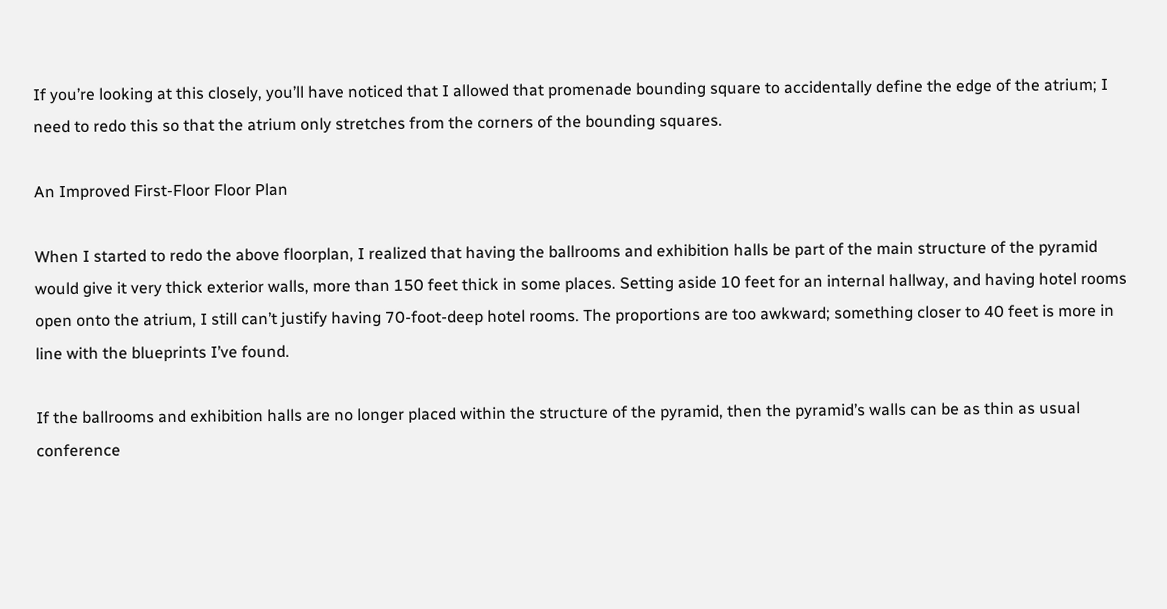If you’re looking at this closely, you’ll have noticed that I allowed that promenade bounding square to accidentally define the edge of the atrium; I need to redo this so that the atrium only stretches from the corners of the bounding squares.

An Improved First-Floor Floor Plan

When I started to redo the above floorplan, I realized that having the ballrooms and exhibition halls be part of the main structure of the pyramid would give it very thick exterior walls, more than 150 feet thick in some places. Setting aside 10 feet for an internal hallway, and having hotel rooms open onto the atrium, I still can’t justify having 70-foot-deep hotel rooms. The proportions are too awkward; something closer to 40 feet is more in line with the blueprints I’ve found.

If the ballrooms and exhibition halls are no longer placed within the structure of the pyramid, then the pyramid’s walls can be as thin as usual conference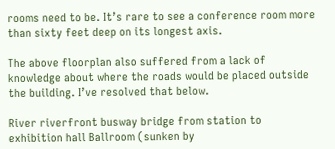rooms need to be. It’s rare to see a conference room more than sixty feet deep on its longest axis.

The above floorplan also suffered from a lack of knowledge about where the roads would be placed outside the building. I’ve resolved that below.

River riverfront busway bridge from station to exhibition hall Ballroom (sunken by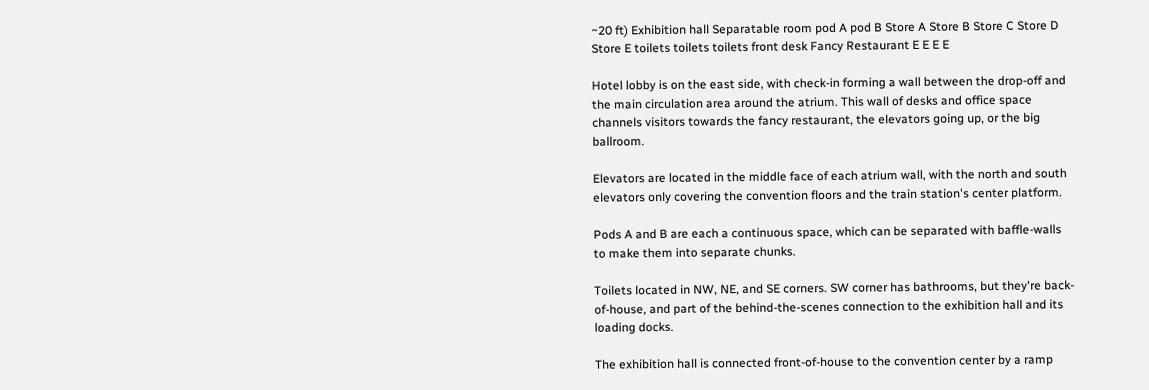~20 ft) Exhibition hall Separatable room pod A pod B Store A Store B Store C Store D Store E toilets toilets toilets front desk Fancy Restaurant E E E E

Hotel lobby is on the east side, with check-in forming a wall between the drop-off and the main circulation area around the atrium. This wall of desks and office space channels visitors towards the fancy restaurant, the elevators going up, or the big ballroom.

Elevators are located in the middle face of each atrium wall, with the north and south elevators only covering the convention floors and the train station's center platform.

Pods A and B are each a continuous space, which can be separated with baffle-walls to make them into separate chunks.

Toilets located in NW, NE, and SE corners. SW corner has bathrooms, but they're back-of-house, and part of the behind-the-scenes connection to the exhibition hall and its loading docks.

The exhibition hall is connected front-of-house to the convention center by a ramp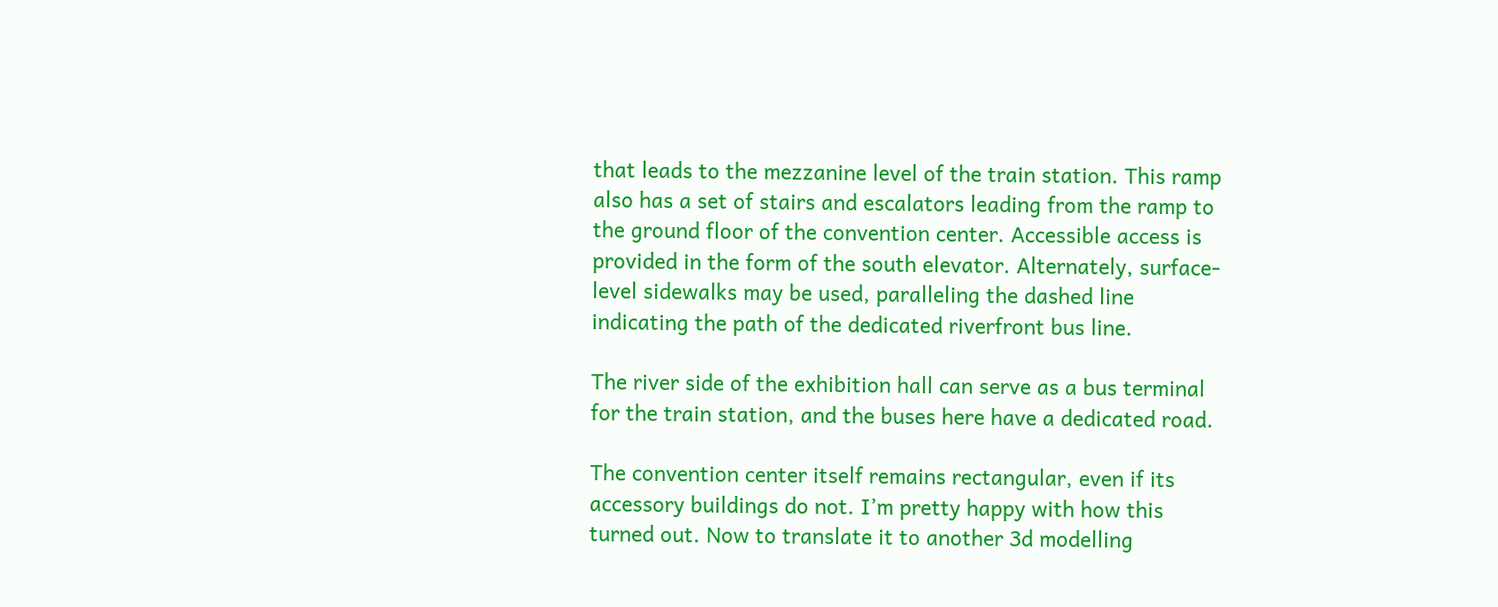that leads to the mezzanine level of the train station. This ramp also has a set of stairs and escalators leading from the ramp to the ground floor of the convention center. Accessible access is provided in the form of the south elevator. Alternately, surface-level sidewalks may be used, paralleling the dashed line indicating the path of the dedicated riverfront bus line.

The river side of the exhibition hall can serve as a bus terminal for the train station, and the buses here have a dedicated road.

The convention center itself remains rectangular, even if its accessory buildings do not. I’m pretty happy with how this turned out. Now to translate it to another 3d modelling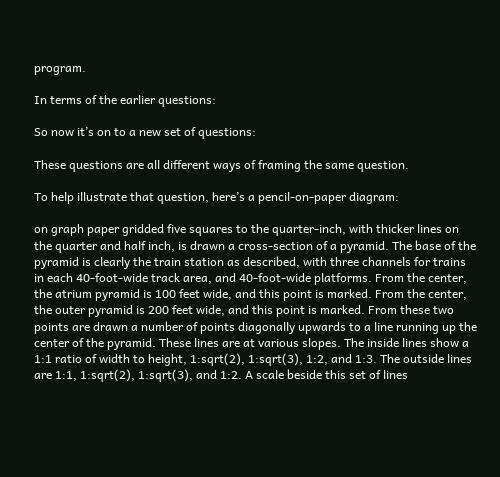program.

In terms of the earlier questions:

So now it’s on to a new set of questions:

These questions are all different ways of framing the same question.

To help illustrate that question, here’s a pencil-on-paper diagram:

on graph paper gridded five squares to the quarter-inch, with thicker lines on the quarter and half inch, is drawn a cross-section of a pyramid. The base of the pyramid is clearly the train station as described, with three channels for trains in each 40-foot-wide track area, and 40-foot-wide platforms. From the center, the atrium pyramid is 100 feet wide, and this point is marked. From the center, the outer pyramid is 200 feet wide, and this point is marked. From these two points are drawn a number of points diagonally upwards to a line running up the center of the pyramid. These lines are at various slopes. The inside lines show a 1:1 ratio of width to height, 1:sqrt(2), 1:sqrt(3), 1:2, and 1:3. The outside lines are 1:1, 1:sqrt(2), 1:sqrt(3), and 1:2. A scale beside this set of lines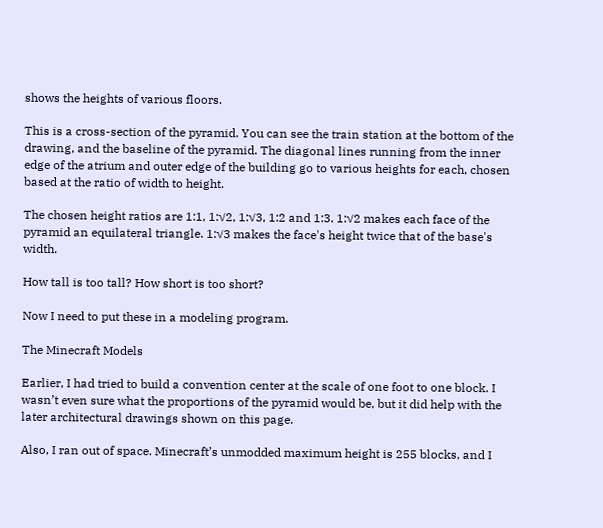shows the heights of various floors.

This is a cross-section of the pyramid. You can see the train station at the bottom of the drawing, and the baseline of the pyramid. The diagonal lines running from the inner edge of the atrium and outer edge of the building go to various heights for each, chosen based at the ratio of width to height.

The chosen height ratios are 1:1, 1:√2, 1:√3, 1:2 and 1:3. 1:√2 makes each face of the pyramid an equilateral triangle. 1:√3 makes the face's height twice that of the base's width.

How tall is too tall? How short is too short?

Now I need to put these in a modeling program.

The Minecraft Models

Earlier, I had tried to build a convention center at the scale of one foot to one block. I wasn’t even sure what the proportions of the pyramid would be, but it did help with the later architectural drawings shown on this page.

Also, I ran out of space. Minecraft’s unmodded maximum height is 255 blocks, and I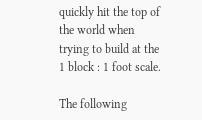quickly hit the top of the world when trying to build at the 1 block : 1 foot scale.

The following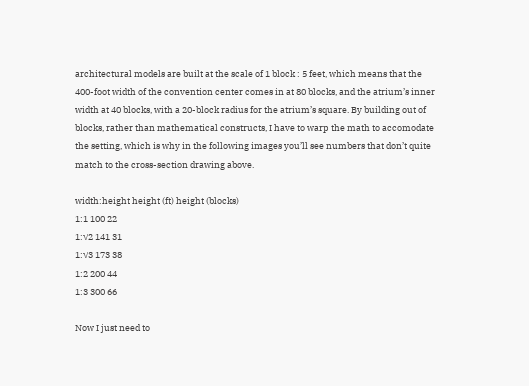architectural models are built at the scale of 1 block : 5 feet, which means that the 400-foot width of the convention center comes in at 80 blocks, and the atrium’s inner width at 40 blocks, with a 20-block radius for the atrium’s square. By building out of blocks, rather than mathematical constructs, I have to warp the math to accomodate the setting, which is why in the following images you’ll see numbers that don’t quite match to the cross-section drawing above.

width:height height (ft) height (blocks)
1:1 100 22
1:√2 141 31
1:√3 173 38
1:2 200 44
1:3 300 66

Now I just need to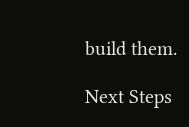build them.

Next Steps